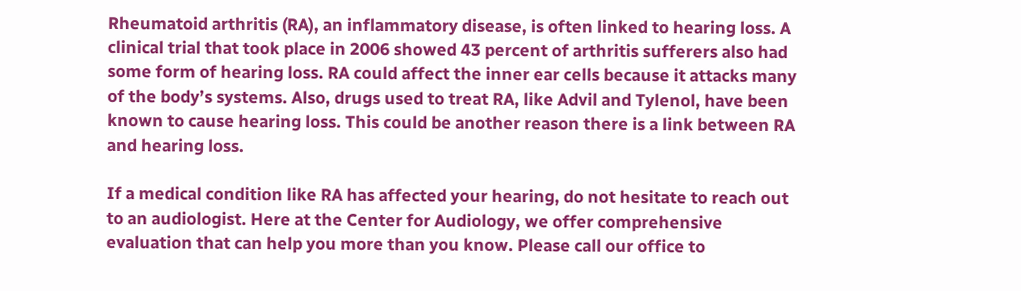Rheumatoid arthritis (RA), an inflammatory disease, is often linked to hearing loss. A clinical trial that took place in 2006 showed 43 percent of arthritis sufferers also had some form of hearing loss. RA could affect the inner ear cells because it attacks many of the body’s systems. Also, drugs used to treat RA, like Advil and Tylenol, have been known to cause hearing loss. This could be another reason there is a link between RA and hearing loss.

If a medical condition like RA has affected your hearing, do not hesitate to reach out to an audiologist. Here at the Center for Audiology, we offer comprehensive evaluation that can help you more than you know. Please call our office to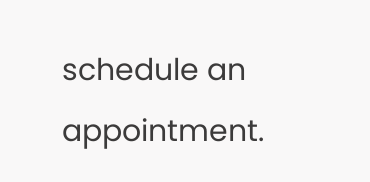schedule an appointment.